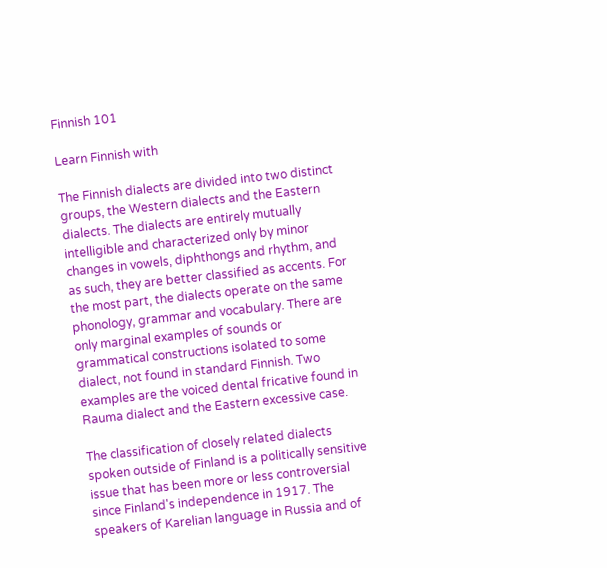Finnish 101

Learn Finnish with

The Finnish dialects are divided into two distinct groups, the Western dialects and the Eastern dialects. The dialects are entirely mutually intelligible and characterized only by minor changes in vowels, diphthongs and rhythm, and as such, they are better classified as accents. For the most part, the dialects operate on the same phonology, grammar and vocabulary. There are only marginal examples of sounds or grammatical constructions isolated to some dialect, not found in standard Finnish. Two examples are the voiced dental fricative found in Rauma dialect and the Eastern excessive case.

The classification of closely related dialects spoken outside of Finland is a politically sensitive issue that has been more or less controversial since Finland's independence in 1917. The speakers of Karelian language in Russia and of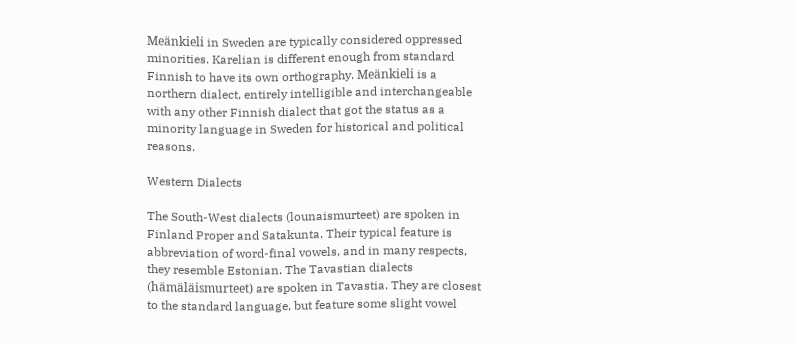Meänkieli in Sweden are typically considered oppressed minorities. Karelian is different enough from standard Finnish to have its own orthography. Meänkieli is a northern dialect, entirely intelligible and interchangeable with any other Finnish dialect that got the status as a minority language in Sweden for historical and political reasons.

Western Dialects

The South-West dialects (lounaismurteet) are spoken in Finland Proper and Satakunta. Their typical feature is abbreviation of word-final vowels, and in many respects, they resemble Estonian. The Tavastian dialects (hämäläismurteet) are spoken in Tavastia. They are closest to the standard language, but feature some slight vowel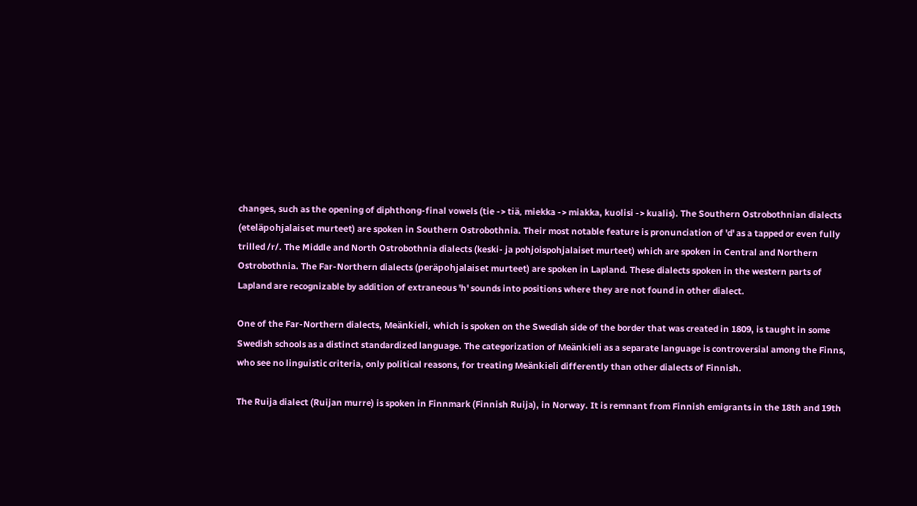changes, such as the opening of diphthong-final vowels (tie -> tiä, miekka -> miakka, kuolisi -> kualis). The Southern Ostrobothnian dialects (eteläpohjalaiset murteet) are spoken in Southern Ostrobothnia. Their most notable feature is pronunciation of 'd' as a tapped or even fully trilled /r/. The Middle and North Ostrobothnia dialects (keski- ja pohjoispohjalaiset murteet) which are spoken in Central and Northern Ostrobothnia. The Far-Northern dialects (peräpohjalaiset murteet) are spoken in Lapland. These dialects spoken in the western parts of Lapland are recognizable by addition of extraneous 'h' sounds into positions where they are not found in other dialect.

One of the Far-Northern dialects, Meänkieli, which is spoken on the Swedish side of the border that was created in 1809, is taught in some Swedish schools as a distinct standardized language. The categorization of Meänkieli as a separate language is controversial among the Finns, who see no linguistic criteria, only political reasons, for treating Meänkieli differently than other dialects of Finnish.

The Ruija dialect (Ruijan murre) is spoken in Finnmark (Finnish Ruija), in Norway. It is remnant from Finnish emigrants in the 18th and 19th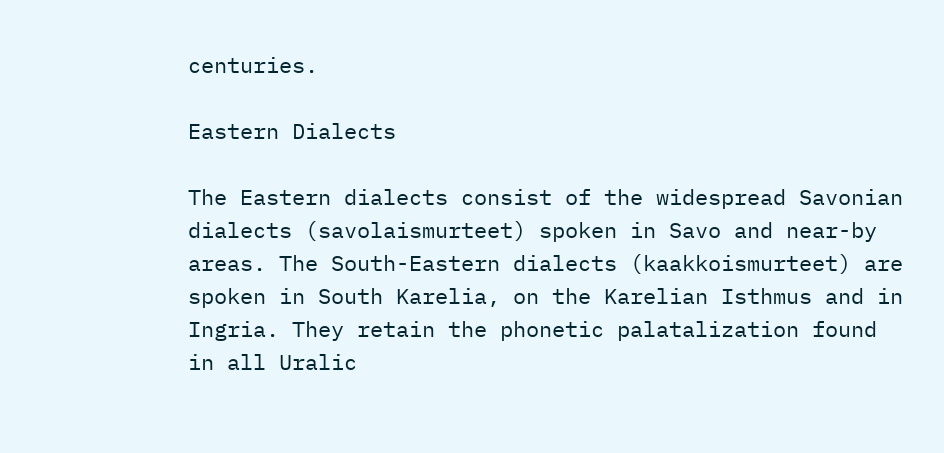centuries.

Eastern Dialects

The Eastern dialects consist of the widespread Savonian dialects (savolaismurteet) spoken in Savo and near-by areas. The South-Eastern dialects (kaakkoismurteet) are spoken in South Karelia, on the Karelian Isthmus and in Ingria. They retain the phonetic palatalization found in all Uralic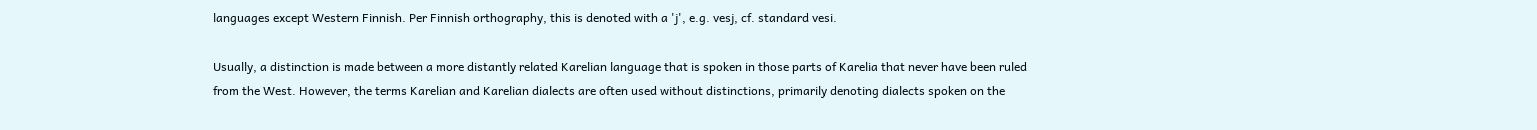languages except Western Finnish. Per Finnish orthography, this is denoted with a 'j', e.g. vesj, cf. standard vesi.

Usually, a distinction is made between a more distantly related Karelian language that is spoken in those parts of Karelia that never have been ruled from the West. However, the terms Karelian and Karelian dialects are often used without distinctions, primarily denoting dialects spoken on the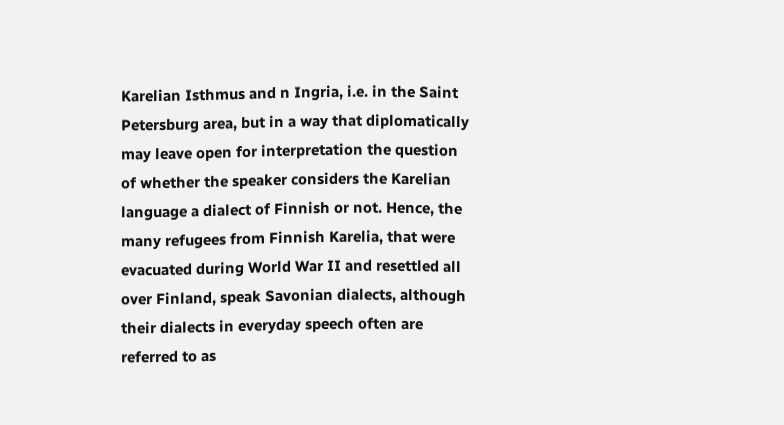Karelian Isthmus and n Ingria, i.e. in the Saint Petersburg area, but in a way that diplomatically may leave open for interpretation the question of whether the speaker considers the Karelian language a dialect of Finnish or not. Hence, the many refugees from Finnish Karelia, that were evacuated during World War II and resettled all over Finland, speak Savonian dialects, although their dialects in everyday speech often are referred to as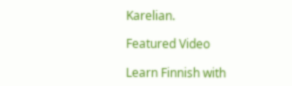Karelian.

Featured Video

Learn Finnish with